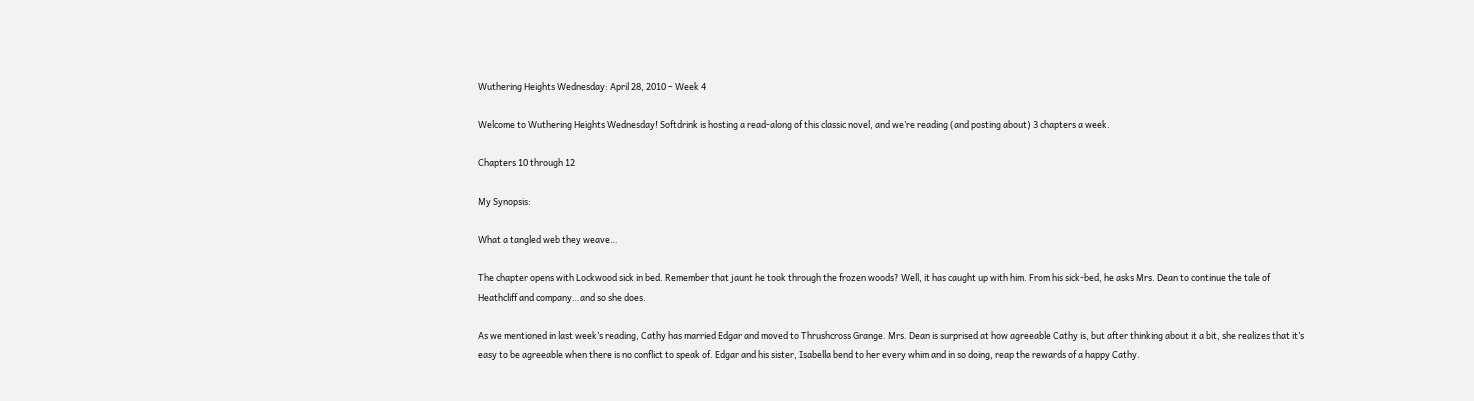Wuthering Heights Wednesday: April 28, 2010 – Week 4

Welcome to Wuthering Heights Wednesday! Softdrink is hosting a read-along of this classic novel, and we’re reading (and posting about) 3 chapters a week.

Chapters 10 through 12

My Synopsis:

What a tangled web they weave…

The chapter opens with Lockwood sick in bed. Remember that jaunt he took through the frozen woods? Well, it has caught up with him. From his sick-bed, he asks Mrs. Dean to continue the tale of Heathcliff and company…and so she does.

As we mentioned in last week’s reading, Cathy has married Edgar and moved to Thrushcross Grange. Mrs. Dean is surprised at how agreeable Cathy is, but after thinking about it a bit, she realizes that it’s easy to be agreeable when there is no conflict to speak of. Edgar and his sister, Isabella bend to her every whim and in so doing, reap the rewards of a happy Cathy.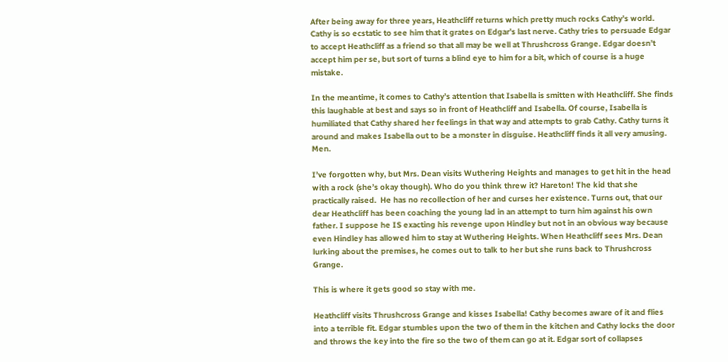After being away for three years, Heathcliff returns which pretty much rocks Cathy’s world. Cathy is so ecstatic to see him that it grates on Edgar’s last nerve. Cathy tries to persuade Edgar to accept Heathcliff as a friend so that all may be well at Thrushcross Grange. Edgar doesn’t accept him per se, but sort of turns a blind eye to him for a bit, which of course is a huge mistake.

In the meantime, it comes to Cathy’s attention that Isabella is smitten with Heathcliff. She finds this laughable at best and says so in front of Heathcliff and Isabella. Of course, Isabella is humiliated that Cathy shared her feelings in that way and attempts to grab Cathy. Cathy turns it around and makes Isabella out to be a monster in disguise. Heathcliff finds it all very amusing. Men.

I’ve forgotten why, but Mrs. Dean visits Wuthering Heights and manages to get hit in the head with a rock (she’s okay though). Who do you think threw it? Hareton! The kid that she practically raised.  He has no recollection of her and curses her existence. Turns out, that our dear Heathcliff has been coaching the young lad in an attempt to turn him against his own father. I suppose he IS exacting his revenge upon Hindley but not in an obvious way because even Hindley has allowed him to stay at Wuthering Heights. When Heathcliff sees Mrs. Dean lurking about the premises, he comes out to talk to her but she runs back to Thrushcross Grange.

This is where it gets good so stay with me.

Heathcliff visits Thrushcross Grange and kisses Isabella! Cathy becomes aware of it and flies into a terrible fit. Edgar stumbles upon the two of them in the kitchen and Cathy locks the door and throws the key into the fire so the two of them can go at it. Edgar sort of collapses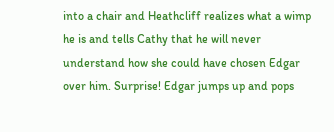into a chair and Heathcliff realizes what a wimp he is and tells Cathy that he will never understand how she could have chosen Edgar over him. Surprise! Edgar jumps up and pops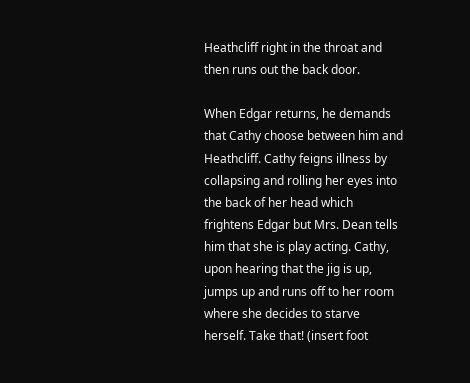Heathcliff right in the throat and then runs out the back door.

When Edgar returns, he demands that Cathy choose between him and Heathcliff. Cathy feigns illness by collapsing and rolling her eyes into the back of her head which frightens Edgar but Mrs. Dean tells him that she is play acting. Cathy, upon hearing that the jig is up, jumps up and runs off to her room where she decides to starve herself. Take that! (insert foot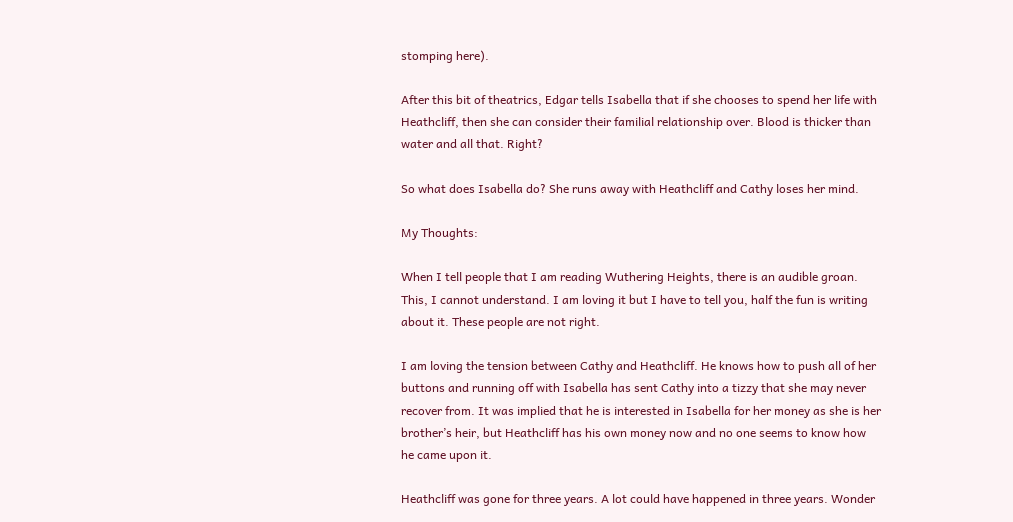stomping here).

After this bit of theatrics, Edgar tells Isabella that if she chooses to spend her life with Heathcliff, then she can consider their familial relationship over. Blood is thicker than water and all that. Right?

So what does Isabella do? She runs away with Heathcliff and Cathy loses her mind.

My Thoughts:

When I tell people that I am reading Wuthering Heights, there is an audible groan. This, I cannot understand. I am loving it but I have to tell you, half the fun is writing about it. These people are not right.

I am loving the tension between Cathy and Heathcliff. He knows how to push all of her buttons and running off with Isabella has sent Cathy into a tizzy that she may never recover from. It was implied that he is interested in Isabella for her money as she is her brother’s heir, but Heathcliff has his own money now and no one seems to know how he came upon it.

Heathcliff was gone for three years. A lot could have happened in three years. Wonder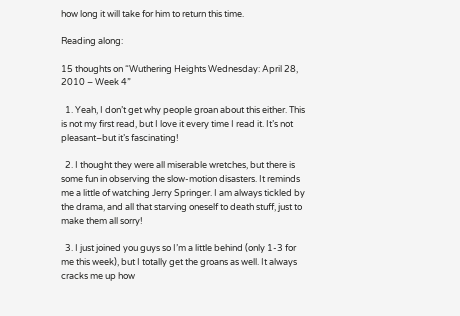how long it will take for him to return this time.

Reading along:

15 thoughts on “Wuthering Heights Wednesday: April 28, 2010 – Week 4”

  1. Yeah, I don’t get why people groan about this either. This is not my first read, but I love it every time I read it. It’s not pleasant–but it’s fascinating!

  2. I thought they were all miserable wretches, but there is some fun in observing the slow-motion disasters. It reminds me a little of watching Jerry Springer. I am always tickled by the drama, and all that starving oneself to death stuff, just to make them all sorry!

  3. I just joined you guys so I’m a little behind (only 1-3 for me this week), but I totally get the groans as well. It always cracks me up how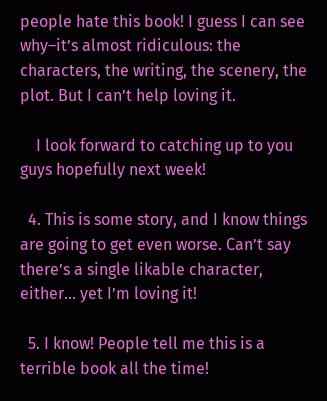people hate this book! I guess I can see why–it’s almost ridiculous: the characters, the writing, the scenery, the plot. But I can’t help loving it.

    I look forward to catching up to you guys hopefully next week!

  4. This is some story, and I know things are going to get even worse. Can’t say there’s a single likable character, either… yet I’m loving it!

  5. I know! People tell me this is a terrible book all the time!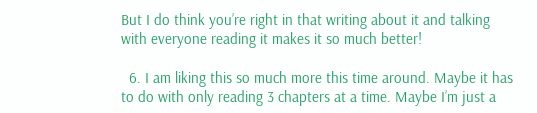But I do think you’re right in that writing about it and talking with everyone reading it makes it so much better!

  6. I am liking this so much more this time around. Maybe it has to do with only reading 3 chapters at a time. Maybe I’m just a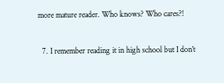more mature reader. Who knows? Who cares?!

  7. I remember reading it in high school but I don’t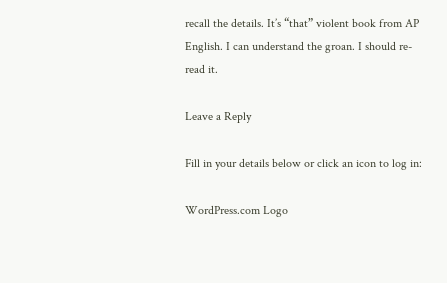recall the details. It’s “that” violent book from AP English. I can understand the groan. I should re-read it.

Leave a Reply

Fill in your details below or click an icon to log in:

WordPress.com Logo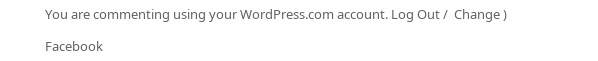You are commenting using your WordPress.com account. Log Out /  Change )

Facebook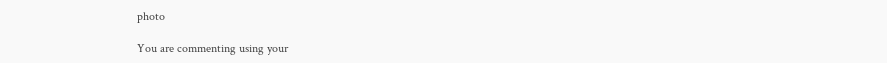photo

You are commenting using your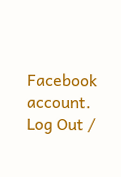Facebook account. Log Out /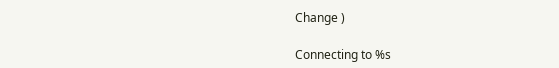Change )

Connecting to %s